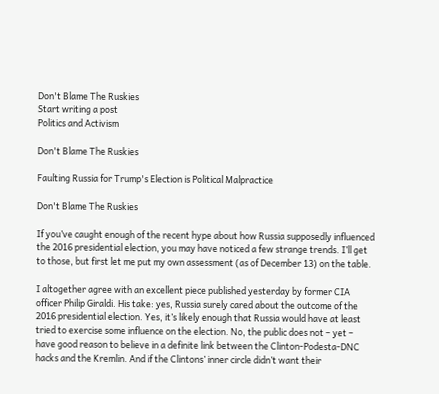Don't Blame The Ruskies
Start writing a post
Politics and Activism

Don't Blame The Ruskies

Faulting Russia for Trump's Election is Political Malpractice

Don't Blame The Ruskies

If you’ve caught enough of the recent hype about how Russia supposedly influenced the 2016 presidential election, you may have noticed a few strange trends. I’ll get to those, but first let me put my own assessment (as of December 13) on the table.

I altogether agree with an excellent piece published yesterday by former CIA officer Philip Giraldi. His take: yes, Russia surely cared about the outcome of the 2016 presidential election. Yes, it’s likely enough that Russia would have at least tried to exercise some influence on the election. No, the public does not – yet – have good reason to believe in a definite link between the Clinton-Podesta-DNC hacks and the Kremlin. And if the Clintons’ inner circle didn’t want their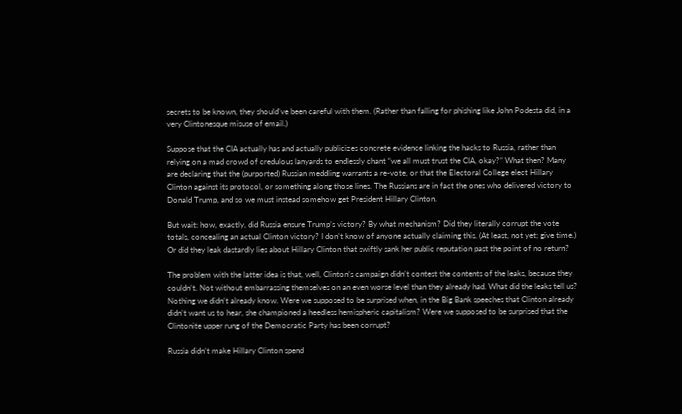secrets to be known, they should’ve been careful with them. (Rather than falling for phishing like John Podesta did, in a very Clintonesque misuse of email.)

Suppose that the CIA actually has and actually publicizes concrete evidence linking the hacks to Russia, rather than relying on a mad crowd of credulous lanyards to endlessly chant “we all must trust the CIA, okay?” What then? Many are declaring that the (purported) Russian meddling warrants a re-vote, or that the Electoral College elect Hillary Clinton against its protocol, or something along those lines. The Russians are in fact the ones who delivered victory to Donald Trump, and so we must instead somehow get President Hillary Clinton.

But wait: how, exactly, did Russia ensure Trump’s victory? By what mechanism? Did they literally corrupt the vote totals, concealing an actual Clinton victory? I don’t know of anyone actually claiming this. (At least, not yet; give time.) Or did they leak dastardly lies about Hillary Clinton that swiftly sank her public reputation past the point of no return?

The problem with the latter idea is that, well, Clinton’s campaign didn’t contest the contents of the leaks, because they couldn’t. Not without embarrassing themselves on an even worse level than they already had. What did the leaks tell us? Nothing we didn’t already know. Were we supposed to be surprised when, in the Big Bank speeches that Clinton already didn’t want us to hear, she championed a heedless hemispheric capitalism? Were we supposed to be surprised that the Clintonite upper rung of the Democratic Party has been corrupt?

Russia didn’t make Hillary Clinton spend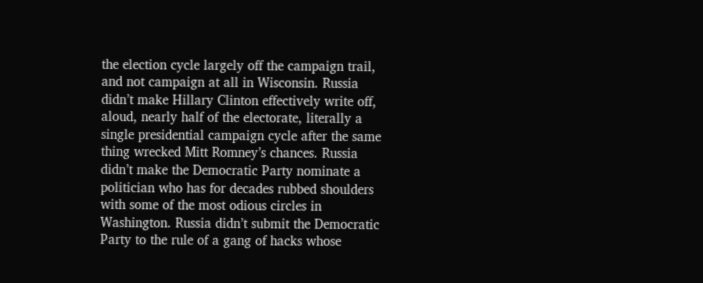the election cycle largely off the campaign trail, and not campaign at all in Wisconsin. Russia didn’t make Hillary Clinton effectively write off, aloud, nearly half of the electorate, literally a single presidential campaign cycle after the same thing wrecked Mitt Romney’s chances. Russia didn’t make the Democratic Party nominate a politician who has for decades rubbed shoulders with some of the most odious circles in Washington. Russia didn’t submit the Democratic Party to the rule of a gang of hacks whose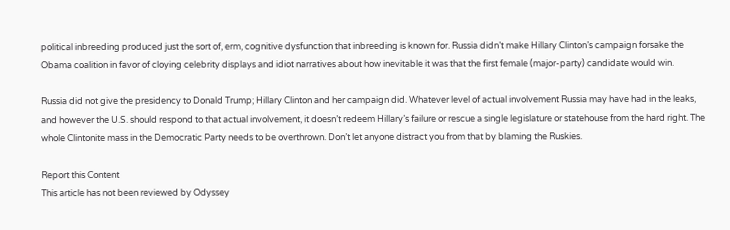political inbreeding produced just the sort of, erm, cognitive dysfunction that inbreeding is known for. Russia didn’t make Hillary Clinton’s campaign forsake the Obama coalition in favor of cloying celebrity displays and idiot narratives about how inevitable it was that the first female (major-party) candidate would win.

Russia did not give the presidency to Donald Trump; Hillary Clinton and her campaign did. Whatever level of actual involvement Russia may have had in the leaks, and however the U.S. should respond to that actual involvement, it doesn’t redeem Hillary’s failure or rescue a single legislature or statehouse from the hard right. The whole Clintonite mass in the Democratic Party needs to be overthrown. Don’t let anyone distract you from that by blaming the Ruskies.

Report this Content
This article has not been reviewed by Odyssey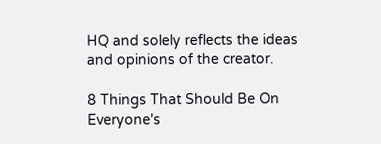HQ and solely reflects the ideas and opinions of the creator.

8 Things That Should Be On Everyone's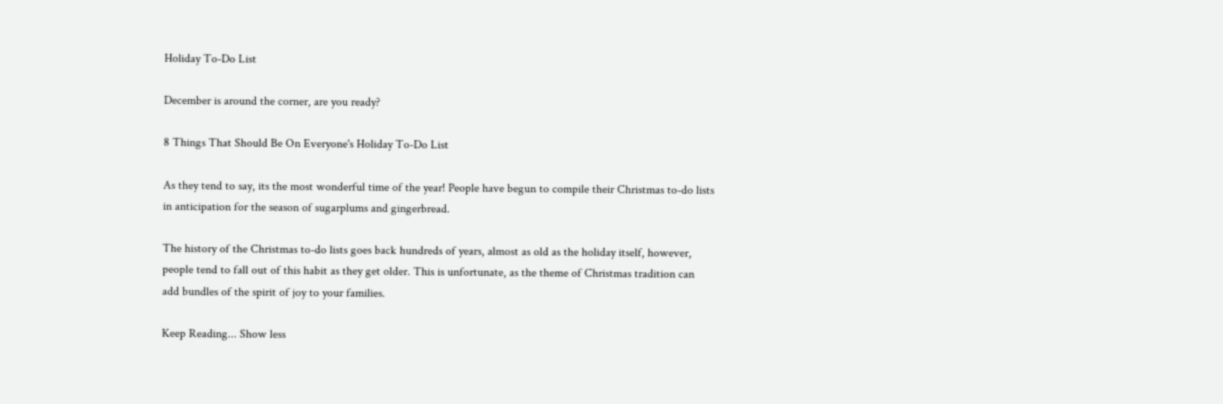Holiday To-Do List

December is around the corner, are you ready?

8 Things That Should Be On Everyone's Holiday To-Do List

As they tend to say, its the most wonderful time of the year! People have begun to compile their Christmas to-do lists in anticipation for the season of sugarplums and gingerbread.

The history of the Christmas to-do lists goes back hundreds of years, almost as old as the holiday itself, however, people tend to fall out of this habit as they get older. This is unfortunate, as the theme of Christmas tradition can add bundles of the spirit of joy to your families.

Keep Reading... Show less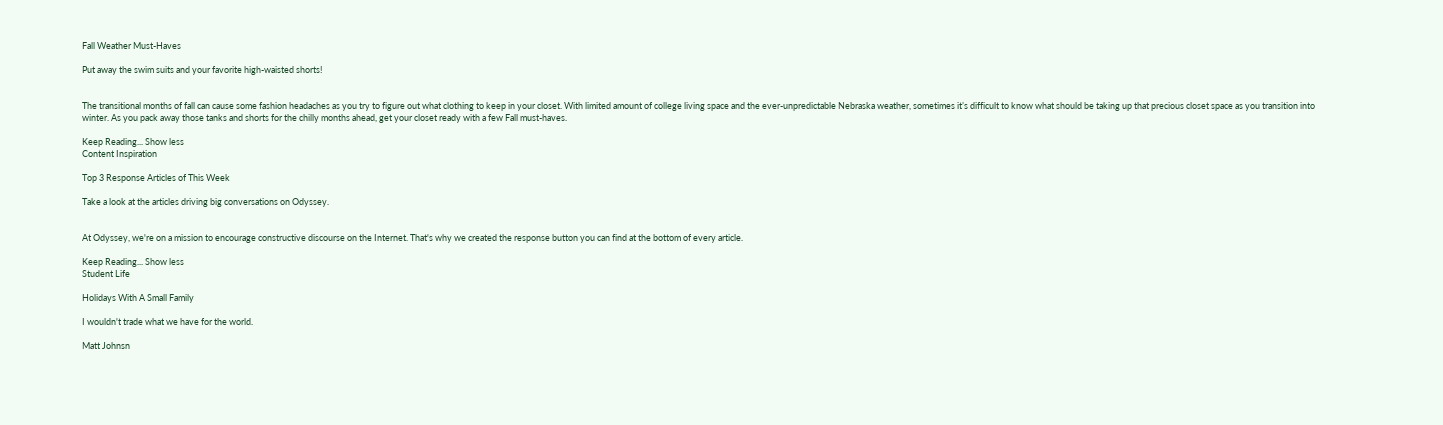Fall Weather Must-Haves

Put away the swim suits and your favorite high-waisted shorts!


The transitional months of fall can cause some fashion headaches as you try to figure out what clothing to keep in your closet. With limited amount of college living space and the ever-unpredictable Nebraska weather, sometimes it’s difficult to know what should be taking up that precious closet space as you transition into winter. As you pack away those tanks and shorts for the chilly months ahead, get your closet ready with a few Fall must-haves.

Keep Reading... Show less
Content Inspiration

Top 3 Response Articles of This Week

Take a look at the articles driving big conversations on Odyssey.


At Odyssey, we're on a mission to encourage constructive discourse on the Internet. That's why we created the response button you can find at the bottom of every article.

Keep Reading... Show less
Student Life

Holidays With A Small Family

I wouldn't trade what we have for the world.

Matt Johnsn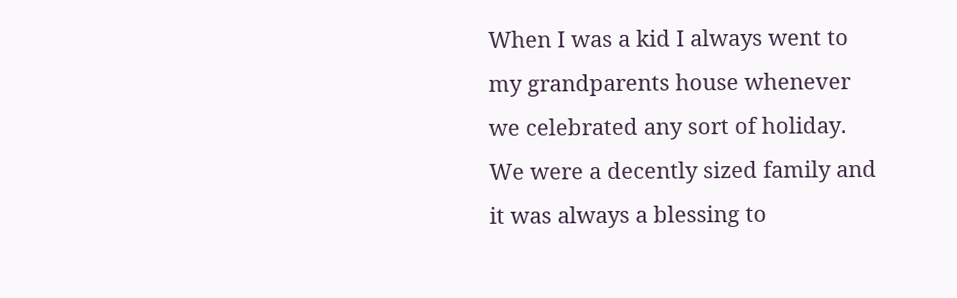When I was a kid I always went to my grandparents house whenever we celebrated any sort of holiday. We were a decently sized family and it was always a blessing to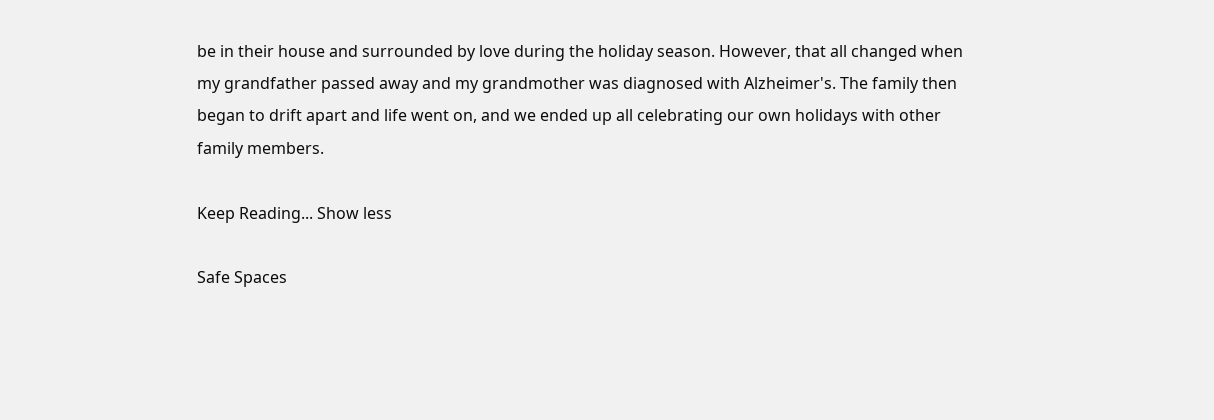be in their house and surrounded by love during the holiday season. However, that all changed when my grandfather passed away and my grandmother was diagnosed with Alzheimer's. The family then began to drift apart and life went on, and we ended up all celebrating our own holidays with other family members.

Keep Reading... Show less

Safe Spaces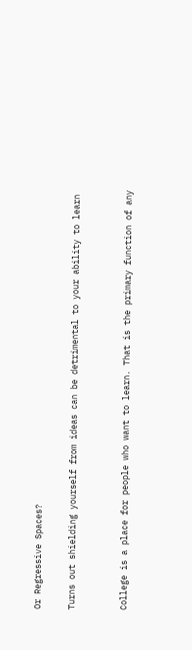Or Regressive Spaces?

Turns out shielding yourself from ideas can be detrimental to your ability to learn


College is a place for people who want to learn. That is the primary function of any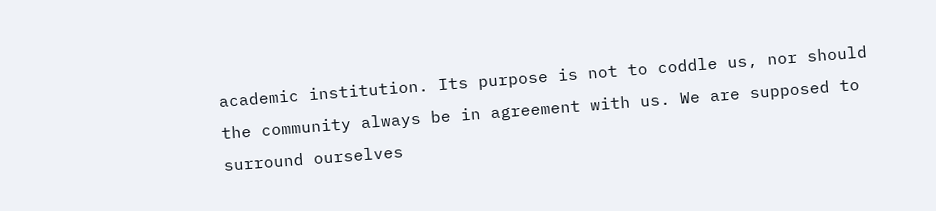academic institution. Its purpose is not to coddle us, nor should the community always be in agreement with us. We are supposed to surround ourselves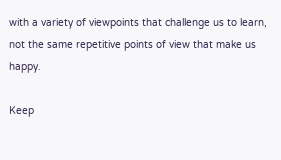with a variety of viewpoints that challenge us to learn, not the same repetitive points of view that make us happy.

Keep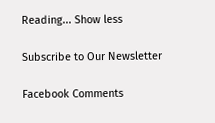Reading... Show less

Subscribe to Our Newsletter

Facebook Comments